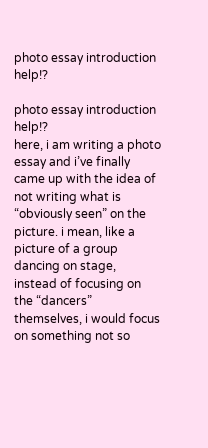photo essay introduction help!?

photo essay introduction help!?
here, i am writing a photo essay and i’ve finally came up with the idea of not writing what is “obviously seen” on the picture. i mean, like a picture of a group dancing on stage, instead of focusing on the “dancers” themselves, i would focus on something not so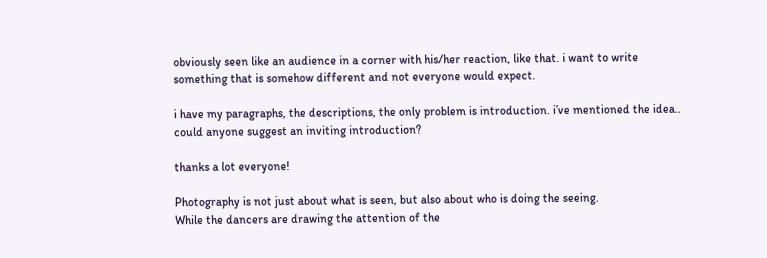obviously seen like an audience in a corner with his/her reaction, like that. i want to write something that is somehow different and not everyone would expect.

i have my paragraphs, the descriptions, the only problem is introduction. i’ve mentioned the idea.. could anyone suggest an inviting introduction?

thanks a lot everyone!

Photography is not just about what is seen, but also about who is doing the seeing.
While the dancers are drawing the attention of the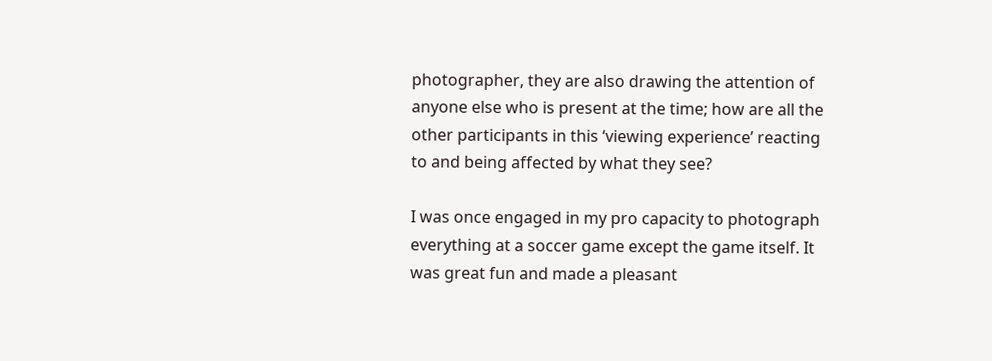photographer, they are also drawing the attention of anyone else who is present at the time; how are all the other participants in this ‘viewing experience’ reacting to and being affected by what they see?

I was once engaged in my pro capacity to photograph everything at a soccer game except the game itself. It was great fun and made a pleasant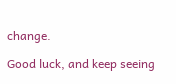change.

Good luck, and keep seeing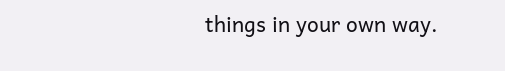things in your own way.